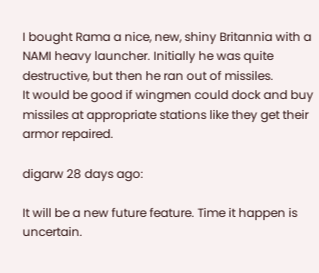I bought Rama a nice, new, shiny Britannia with a NAMI heavy launcher. Initially he was quite destructive, but then he ran out of missiles.
It would be good if wingmen could dock and buy missiles at appropriate stations like they get their armor repaired.

digarw 28 days ago:

It will be a new future feature. Time it happen is uncertain.